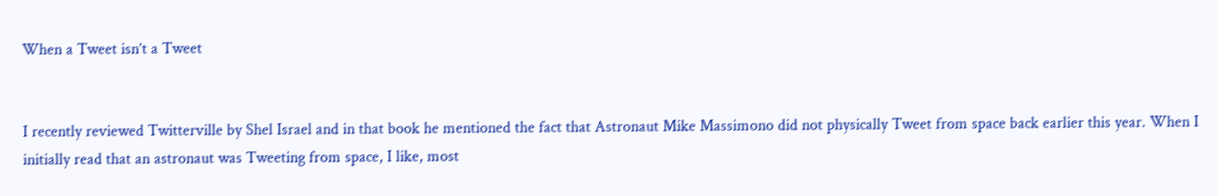When a Tweet isn’t a Tweet


I recently reviewed Twitterville by Shel Israel and in that book he mentioned the fact that Astronaut Mike Massimono did not physically Tweet from space back earlier this year. When I initially read that an astronaut was Tweeting from space, I like, most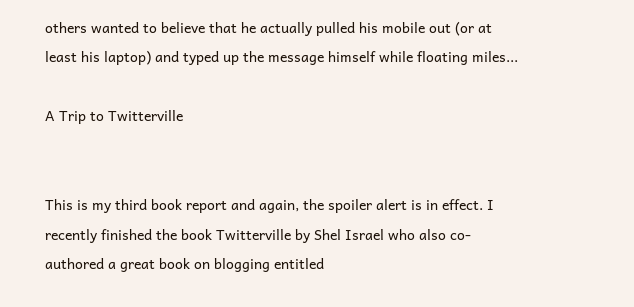others wanted to believe that he actually pulled his mobile out (or at least his laptop) and typed up the message himself while floating miles...

A Trip to Twitterville


This is my third book report and again, the spoiler alert is in effect. I recently finished the book Twitterville by Shel Israel who also co-authored a great book on blogging entitled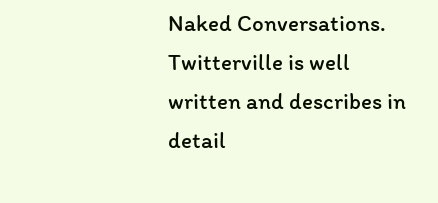Naked Conversations. Twitterville is well written and describes in detail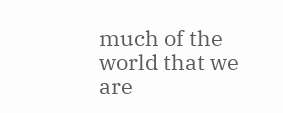much of the world that we are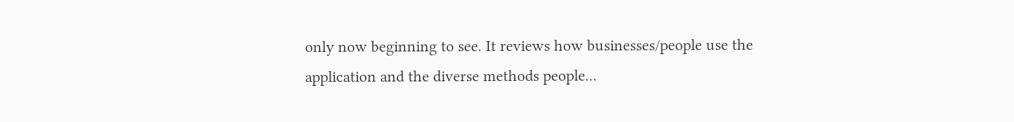only now beginning to see. It reviews how businesses/people use the application and the diverse methods people...